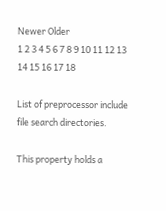Newer Older
1 2 3 4 5 6 7 8 9 10 11 12 13 14 15 16 17 18

List of preprocessor include file search directories.

This property holds a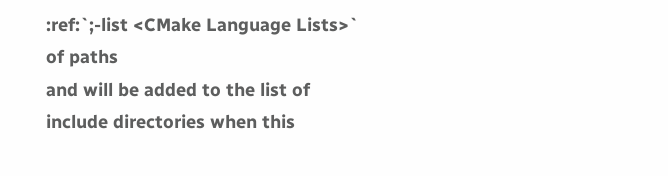:ref:`;-list <CMake Language Lists>` of paths
and will be added to the list of include directories when this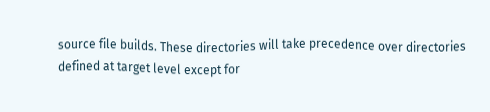source file builds. These directories will take precedence over directories
defined at target level except for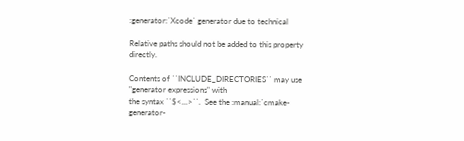:generator:`Xcode` generator due to technical

Relative paths should not be added to this property directly.

Contents of ``INCLUDE_DIRECTORIES`` may use "generator expressions" with
the syntax ``$<...>``.  See the :manual:`cmake-generator-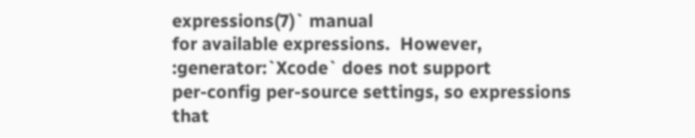expressions(7)` manual
for available expressions.  However, :generator:`Xcode` does not support
per-config per-source settings, so expressions that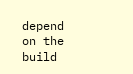depend on the build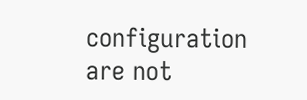configuration are not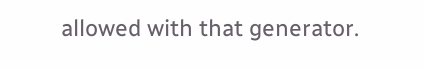allowed with that generator.